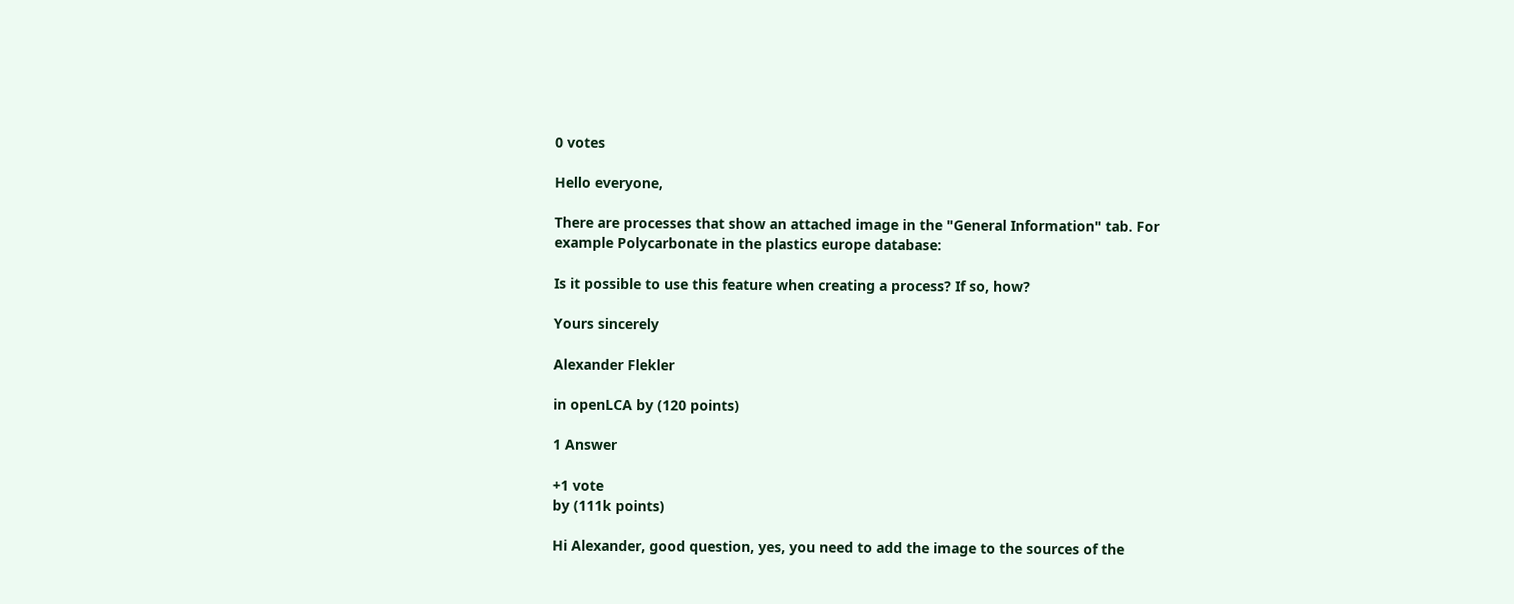0 votes

Hello everyone,

There are processes that show an attached image in the "General Information" tab. For example Polycarbonate in the plastics europe database:

Is it possible to use this feature when creating a process? If so, how?

Yours sincerely

Alexander Flekler

in openLCA by (120 points)

1 Answer

+1 vote
by (111k points)

Hi Alexander, good question, yes, you need to add the image to the sources of the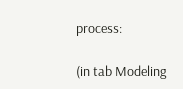process:

(in tab Modeling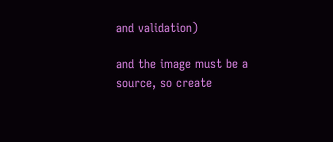and validation)

and the image must be a source, so create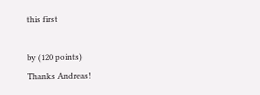this first

by (120 points)
Thanks Andreas!